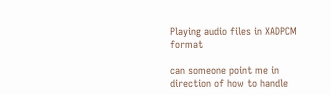Playing audio files in XADPCM format

can someone point me in direction of how to handle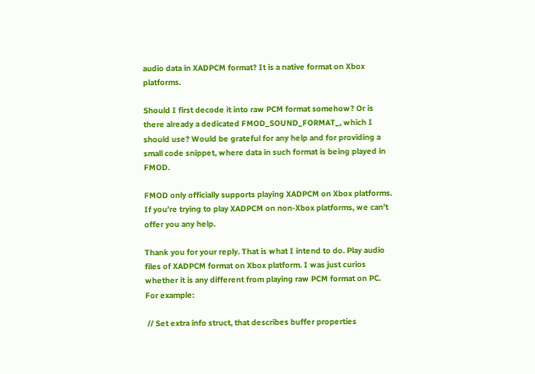audio data in XADPCM format? It is a native format on Xbox platforms.

Should I first decode it into raw PCM format somehow? Or is there already a dedicated FMOD_SOUND_FORMAT_, which I should use? Would be grateful for any help and for providing a small code snippet, where data in such format is being played in FMOD.

FMOD only officially supports playing XADPCM on Xbox platforms. If you’re trying to play XADPCM on non-Xbox platforms, we can’t offer you any help.

Thank you for your reply. That is what I intend to do. Play audio files of XADPCM format on Xbox platform. I was just curios whether it is any different from playing raw PCM format on PC.
For example:

 // Set extra info struct, that describes buffer properties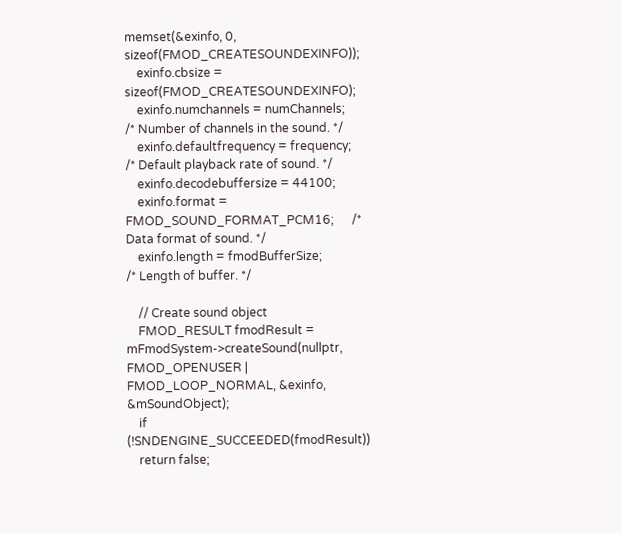memset(&exinfo, 0, sizeof(FMOD_CREATESOUNDEXINFO));
    exinfo.cbsize = sizeof(FMOD_CREATESOUNDEXINFO);
    exinfo.numchannels = numChannels;                     /* Number of channels in the sound. */
    exinfo.defaultfrequency = frequency;                  /* Default playback rate of sound. */
    exinfo.decodebuffersize = 44100;
    exinfo.format = FMOD_SOUND_FORMAT_PCM16;      /* Data format of sound. */
    exinfo.length = fmodBufferSize;                       /* Length of buffer. */

    // Create sound object
    FMOD_RESULT fmodResult = mFmodSystem->createSound(nullptr, FMOD_OPENUSER | FMOD_LOOP_NORMAL, &exinfo, &mSoundObject);
    if (!SNDENGINE_SUCCEEDED(fmodResult))
    return false;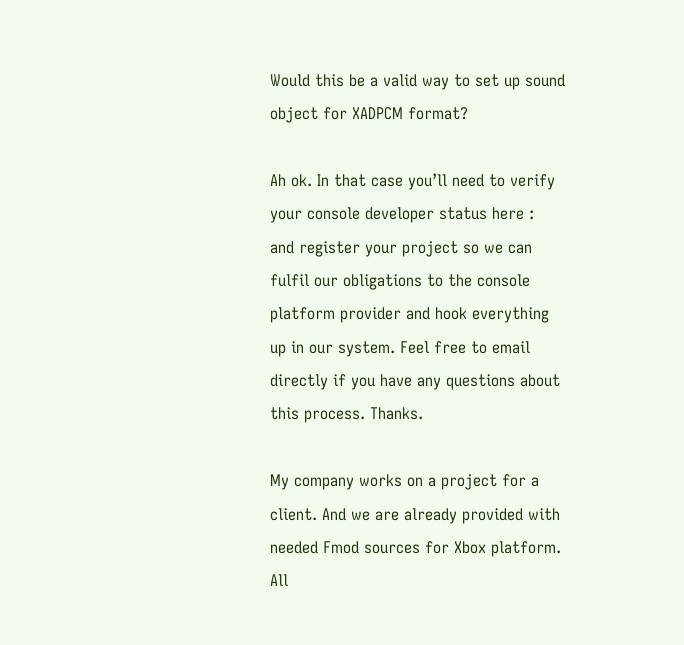Would this be a valid way to set up sound object for XADPCM format?

Ah ok. In that case you’ll need to verify your console developer status here :
and register your project so we can fulfil our obligations to the console platform provider and hook everything up in our system. Feel free to email directly if you have any questions about this process. Thanks.

My company works on a project for a client. And we are already provided with needed Fmod sources for Xbox platform. All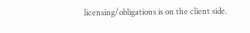licensing/obligations is on the client side.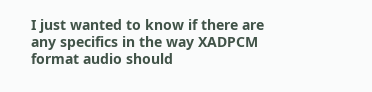I just wanted to know if there are any specifics in the way XADPCM format audio should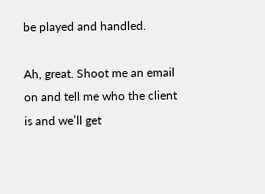be played and handled.

Ah, great. Shoot me an email on and tell me who the client is and we’ll get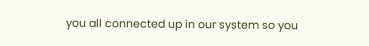you all connected up in our system so you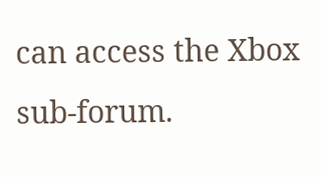can access the Xbox sub-forum.